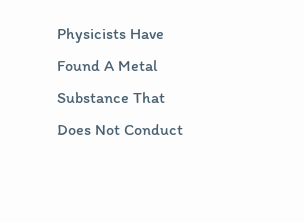Physicists Have Found A Metal Substance That Does Not Conduct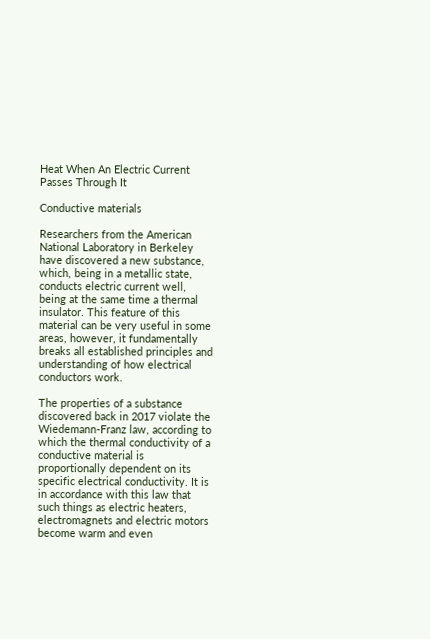Heat When An Electric Current Passes Through It

Conductive materials

Researchers from the American National Laboratory in Berkeley have discovered a new substance, which, being in a metallic state, conducts electric current well, being at the same time a thermal insulator. This feature of this material can be very useful in some areas, however, it fundamentally breaks all established principles and understanding of how electrical conductors work.

The properties of a substance discovered back in 2017 violate the Wiedemann-Franz law, according to which the thermal conductivity of a conductive material is proportionally dependent on its specific electrical conductivity. It is in accordance with this law that such things as electric heaters, electromagnets and electric motors become warm and even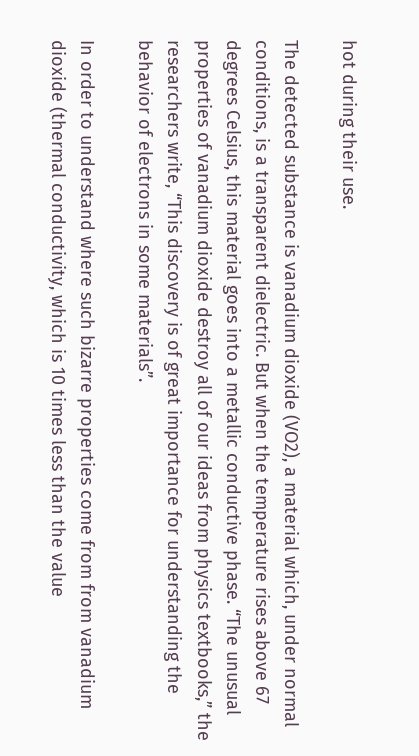hot during their use.

The detected substance is vanadium dioxide (VO2), a material which, under normal conditions, is a transparent dielectric. But when the temperature rises above 67 degrees Celsius, this material goes into a metallic conductive phase. “The unusual properties of vanadium dioxide destroy all of our ideas from physics textbooks,” the researchers write, “This discovery is of great importance for understanding the behavior of electrons in some materials”.

In order to understand where such bizarre properties come from from vanadium dioxide (thermal conductivity, which is 10 times less than the value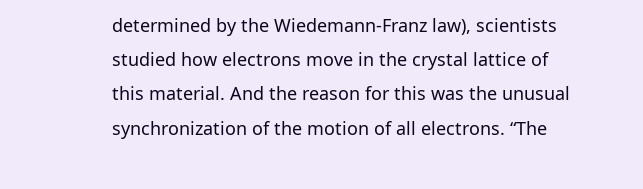determined by the Wiedemann-Franz law), scientists studied how electrons move in the crystal lattice of this material. And the reason for this was the unusual synchronization of the motion of all electrons. “The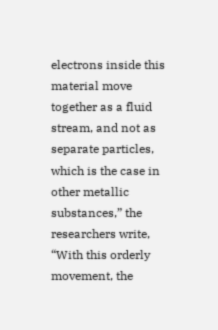electrons inside this material move together as a fluid stream, and not as separate particles, which is the case in other metallic substances,” the researchers write, “With this orderly movement, the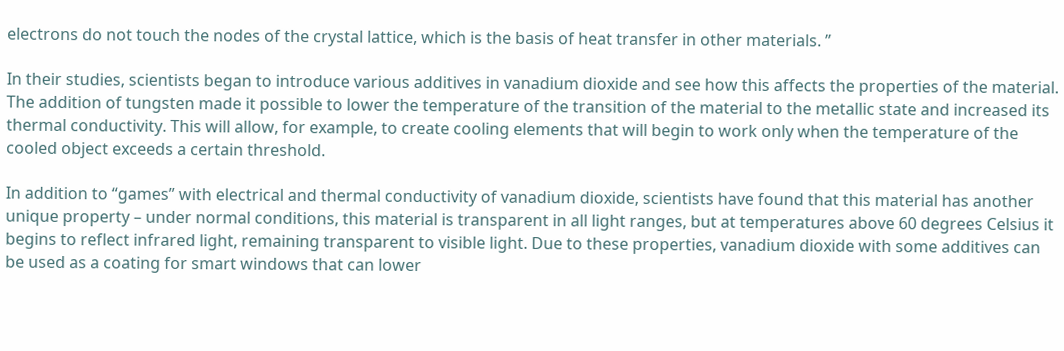electrons do not touch the nodes of the crystal lattice, which is the basis of heat transfer in other materials. ”

In their studies, scientists began to introduce various additives in vanadium dioxide and see how this affects the properties of the material. The addition of tungsten made it possible to lower the temperature of the transition of the material to the metallic state and increased its thermal conductivity. This will allow, for example, to create cooling elements that will begin to work only when the temperature of the cooled object exceeds a certain threshold.

In addition to “games” with electrical and thermal conductivity of vanadium dioxide, scientists have found that this material has another unique property – under normal conditions, this material is transparent in all light ranges, but at temperatures above 60 degrees Celsius it begins to reflect infrared light, remaining transparent to visible light. Due to these properties, vanadium dioxide with some additives can be used as a coating for smart windows that can lower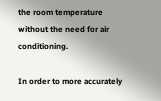the room temperature without the need for air conditioning.

In order to more accurately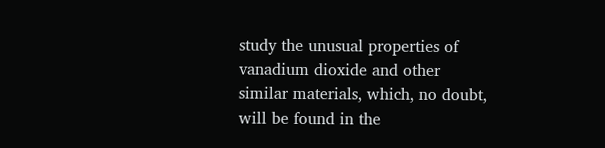study the unusual properties of vanadium dioxide and other similar materials, which, no doubt, will be found in the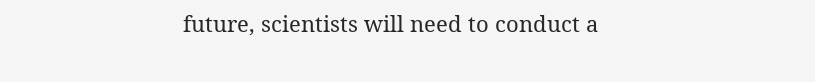future, scientists will need to conduct a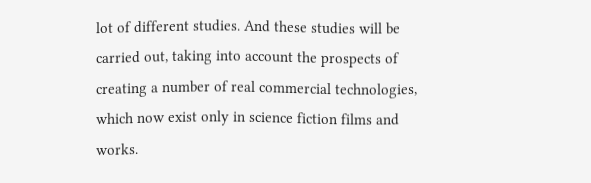lot of different studies. And these studies will be carried out, taking into account the prospects of creating a number of real commercial technologies, which now exist only in science fiction films and works.